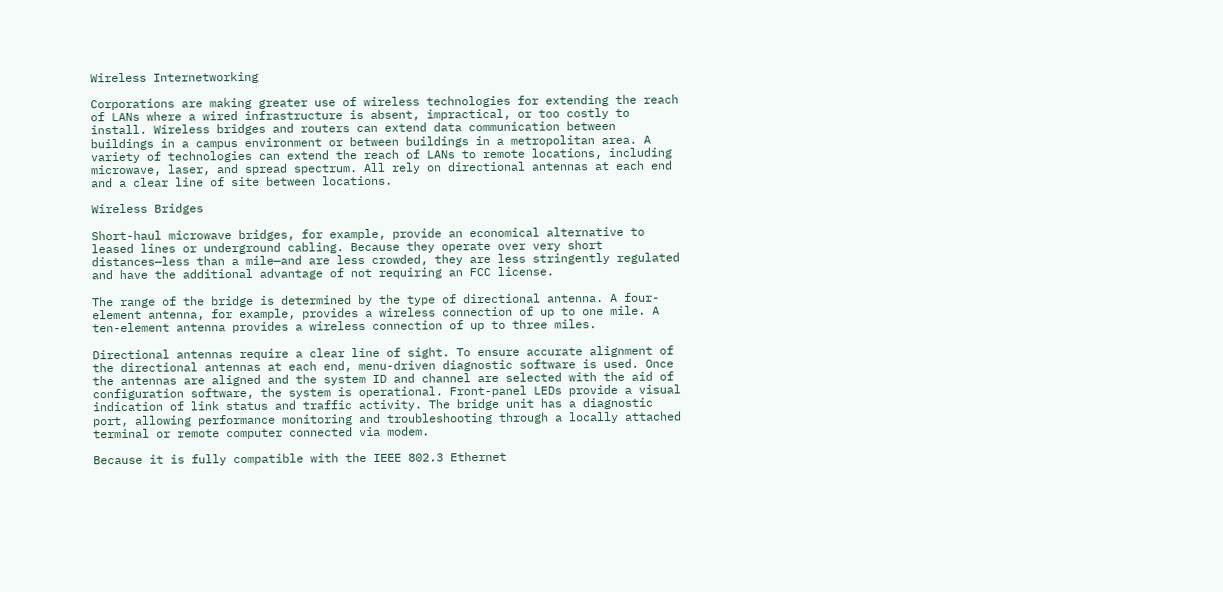Wireless Internetworking

Corporations are making greater use of wireless technologies for extending the reach of LANs where a wired infrastructure is absent, impractical, or too costly to install. Wireless bridges and routers can extend data communication between buildings in a campus environment or between buildings in a metropolitan area. A variety of technologies can extend the reach of LANs to remote locations, including microwave, laser, and spread spectrum. All rely on directional antennas at each end and a clear line of site between locations.

Wireless Bridges

Short-haul microwave bridges, for example, provide an economical alternative to leased lines or underground cabling. Because they operate over very short distances—less than a mile—and are less crowded, they are less stringently regulated and have the additional advantage of not requiring an FCC license.

The range of the bridge is determined by the type of directional antenna. A four-element antenna, for example, provides a wireless connection of up to one mile. A ten-element antenna provides a wireless connection of up to three miles.

Directional antennas require a clear line of sight. To ensure accurate alignment of the directional antennas at each end, menu-driven diagnostic software is used. Once the antennas are aligned and the system ID and channel are selected with the aid of configuration software, the system is operational. Front-panel LEDs provide a visual indication of link status and traffic activity. The bridge unit has a diagnostic port, allowing performance monitoring and troubleshooting through a locally attached terminal or remote computer connected via modem.

Because it is fully compatible with the IEEE 802.3 Ethernet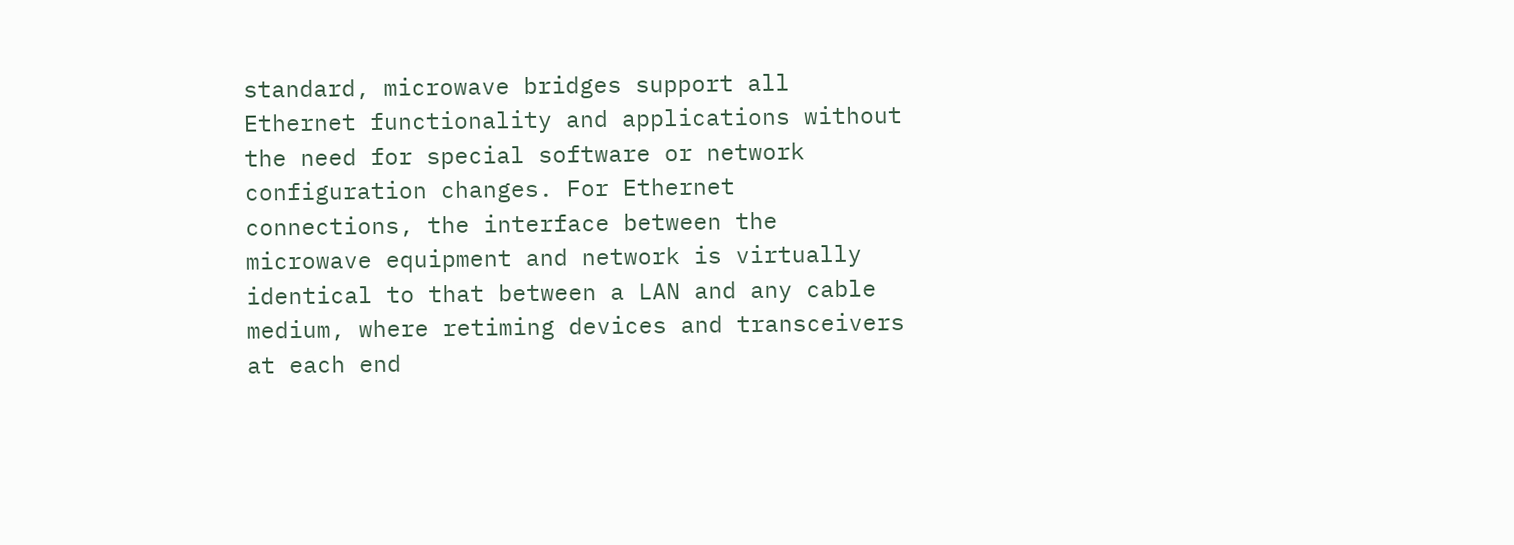standard, microwave bridges support all Ethernet functionality and applications without the need for special software or network configuration changes. For Ethernet connections, the interface between the microwave equipment and network is virtually identical to that between a LAN and any cable medium, where retiming devices and transceivers at each end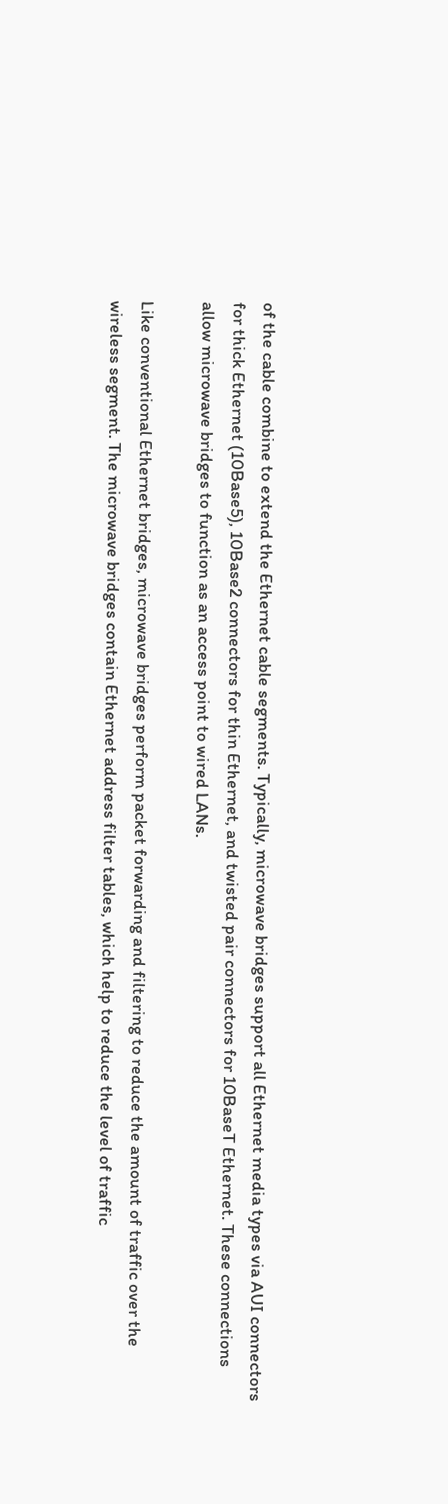of the cable combine to extend the Ethernet cable segments. Typically, microwave bridges support all Ethernet media types via AUI connectors for thick Ethernet (10Base5), 10Base2 connectors for thin Ethernet, and twisted pair connectors for 10BaseT Ethernet. These connections allow microwave bridges to function as an access point to wired LANs.

Like conventional Ethernet bridges, microwave bridges perform packet forwarding and filtering to reduce the amount of traffic over the wireless segment. The microwave bridges contain Ethernet address filter tables, which help to reduce the level of traffic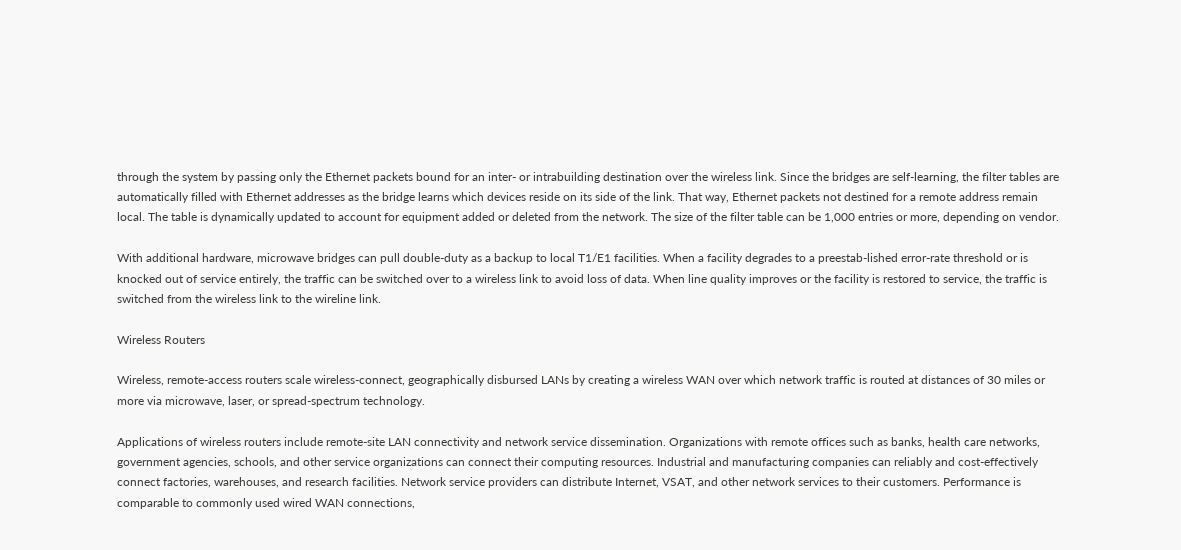through the system by passing only the Ethernet packets bound for an inter- or intrabuilding destination over the wireless link. Since the bridges are self-learning, the filter tables are automatically filled with Ethernet addresses as the bridge learns which devices reside on its side of the link. That way, Ethernet packets not destined for a remote address remain local. The table is dynamically updated to account for equipment added or deleted from the network. The size of the filter table can be 1,000 entries or more, depending on vendor.

With additional hardware, microwave bridges can pull double-duty as a backup to local T1/E1 facilities. When a facility degrades to a preestab-lished error-rate threshold or is knocked out of service entirely, the traffic can be switched over to a wireless link to avoid loss of data. When line quality improves or the facility is restored to service, the traffic is switched from the wireless link to the wireline link.

Wireless Routers

Wireless, remote-access routers scale wireless-connect, geographically disbursed LANs by creating a wireless WAN over which network traffic is routed at distances of 30 miles or more via microwave, laser, or spread-spectrum technology.

Applications of wireless routers include remote-site LAN connectivity and network service dissemination. Organizations with remote offices such as banks, health care networks, government agencies, schools, and other service organizations can connect their computing resources. Industrial and manufacturing companies can reliably and cost-effectively connect factories, warehouses, and research facilities. Network service providers can distribute Internet, VSAT, and other network services to their customers. Performance is comparable to commonly used wired WAN connections,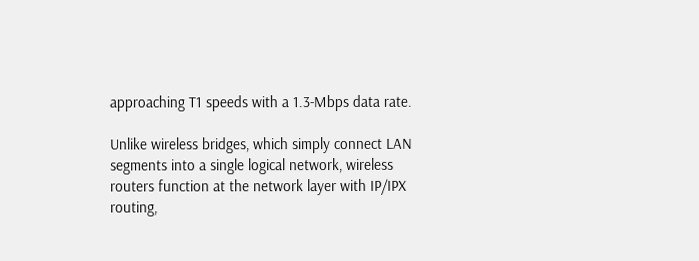approaching T1 speeds with a 1.3-Mbps data rate.

Unlike wireless bridges, which simply connect LAN segments into a single logical network, wireless routers function at the network layer with IP/IPX routing,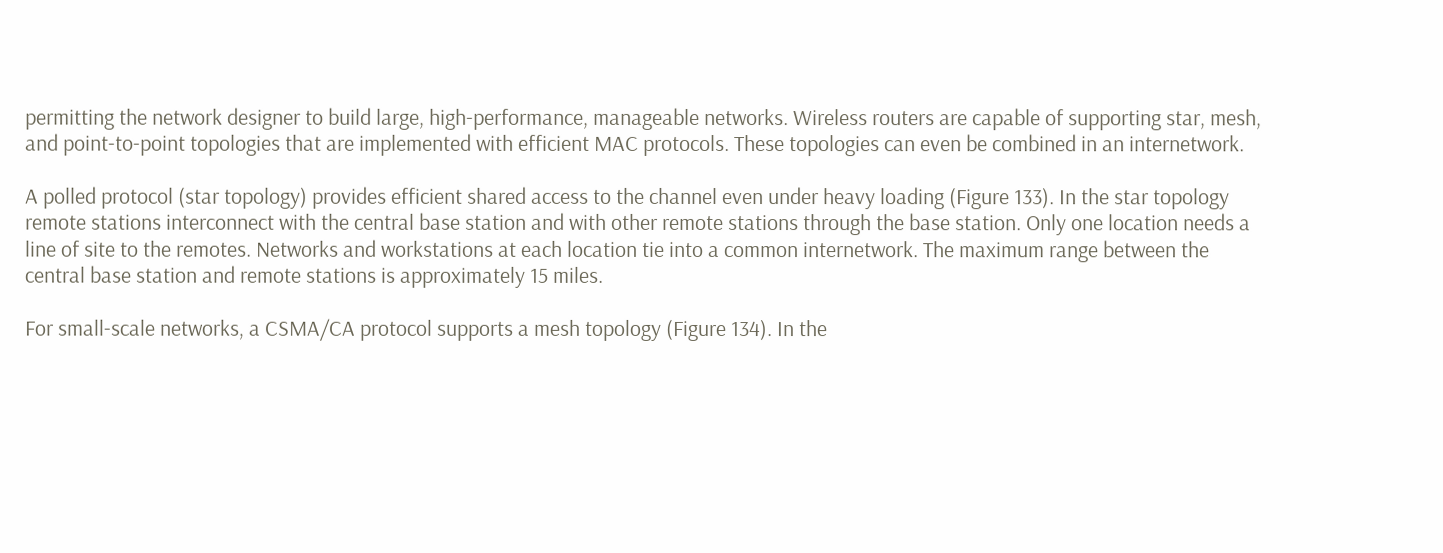permitting the network designer to build large, high-performance, manageable networks. Wireless routers are capable of supporting star, mesh, and point-to-point topologies that are implemented with efficient MAC protocols. These topologies can even be combined in an internetwork.

A polled protocol (star topology) provides efficient shared access to the channel even under heavy loading (Figure 133). In the star topology remote stations interconnect with the central base station and with other remote stations through the base station. Only one location needs a line of site to the remotes. Networks and workstations at each location tie into a common internetwork. The maximum range between the central base station and remote stations is approximately 15 miles.

For small-scale networks, a CSMA/CA protocol supports a mesh topology (Figure 134). In the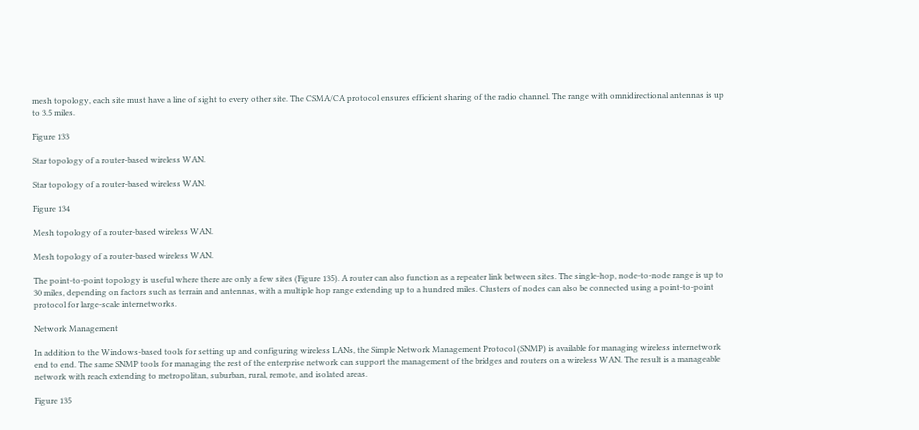mesh topology, each site must have a line of sight to every other site. The CSMA/CA protocol ensures efficient sharing of the radio channel. The range with omnidirectional antennas is up to 3.5 miles.

Figure 133

Star topology of a router-based wireless WAN.

Star topology of a router-based wireless WAN.

Figure 134

Mesh topology of a router-based wireless WAN.

Mesh topology of a router-based wireless WAN.

The point-to-point topology is useful where there are only a few sites (Figure 135). A router can also function as a repeater link between sites. The single-hop, node-to-node range is up to 30 miles, depending on factors such as terrain and antennas, with a multiple hop range extending up to a hundred miles. Clusters of nodes can also be connected using a point-to-point protocol for large-scale internetworks.

Network Management

In addition to the Windows-based tools for setting up and configuring wireless LANs, the Simple Network Management Protocol (SNMP) is available for managing wireless internetwork end to end. The same SNMP tools for managing the rest of the enterprise network can support the management of the bridges and routers on a wireless WAN. The result is a manageable network with reach extending to metropolitan, suburban, rural, remote, and isolated areas.

Figure 135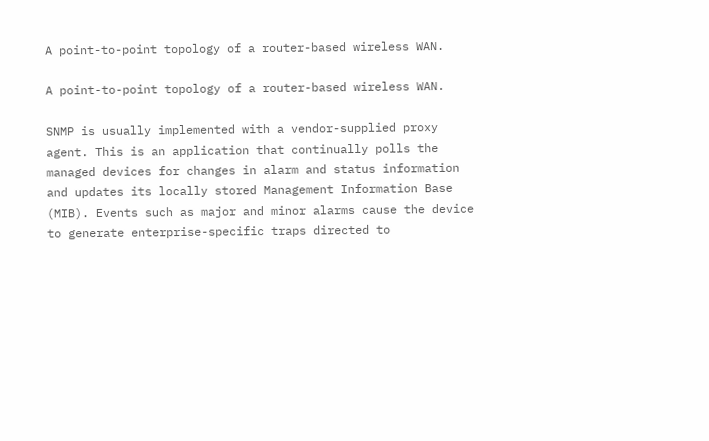A point-to-point topology of a router-based wireless WAN.

A point-to-point topology of a router-based wireless WAN.

SNMP is usually implemented with a vendor-supplied proxy agent. This is an application that continually polls the managed devices for changes in alarm and status information and updates its locally stored Management Information Base (MIB). Events such as major and minor alarms cause the device to generate enterprise-specific traps directed to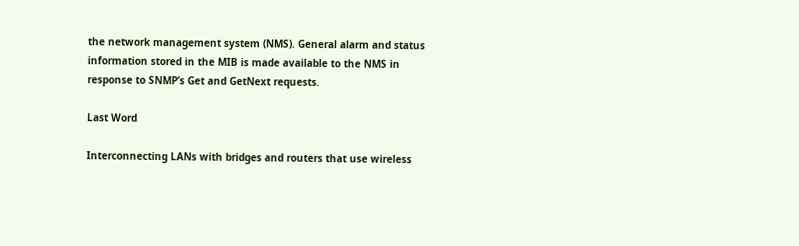the network management system (NMS). General alarm and status information stored in the MIB is made available to the NMS in response to SNMP’s Get and GetNext requests.

Last Word

Interconnecting LANs with bridges and routers that use wireless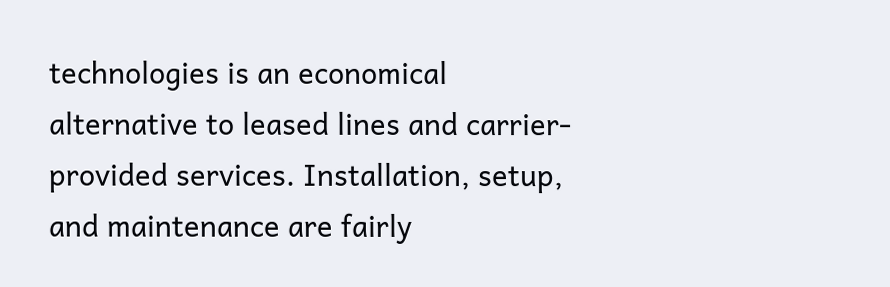technologies is an economical alternative to leased lines and carrier-provided services. Installation, setup, and maintenance are fairly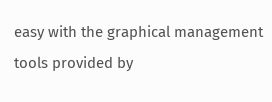easy with the graphical management tools provided by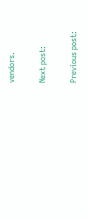vendors.

Next post:

Previous post: